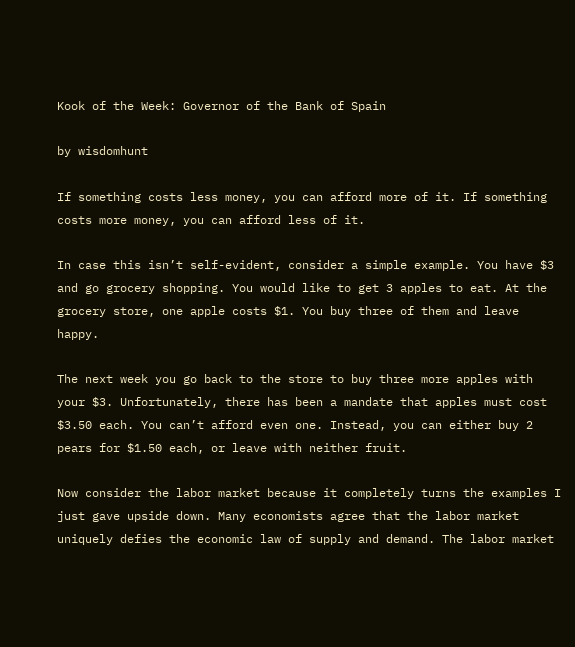Kook of the Week: Governor of the Bank of Spain

by wisdomhunt

If something costs less money, you can afford more of it. If something costs more money, you can afford less of it.

In case this isn’t self-evident, consider a simple example. You have $3 and go grocery shopping. You would like to get 3 apples to eat. At the grocery store, one apple costs $1. You buy three of them and leave happy.

The next week you go back to the store to buy three more apples with your $3. Unfortunately, there has been a mandate that apples must cost $3.50 each. You can’t afford even one. Instead, you can either buy 2 pears for $1.50 each, or leave with neither fruit.

Now consider the labor market because it completely turns the examples I just gave upside down. Many economists agree that the labor market uniquely defies the economic law of supply and demand. The labor market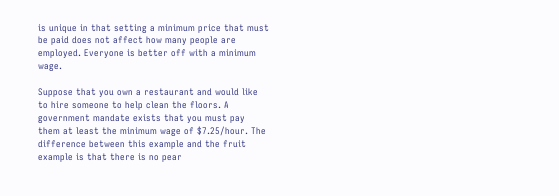is unique in that setting a minimum price that must be paid does not affect how many people are employed. Everyone is better off with a minimum wage.

Suppose that you own a restaurant and would like to hire someone to help clean the floors. A government mandate exists that you must pay them at least the minimum wage of $7.25/hour. The difference between this example and the fruit example is that there is no pear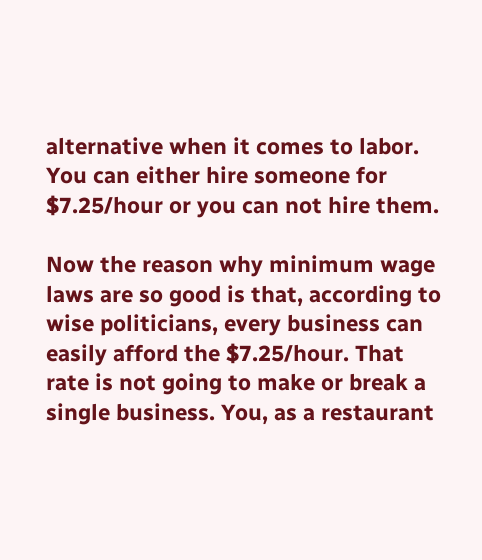alternative when it comes to labor. You can either hire someone for $7.25/hour or you can not hire them.

Now the reason why minimum wage laws are so good is that, according to wise politicians, every business can easily afford the $7.25/hour. That rate is not going to make or break a single business. You, as a restaurant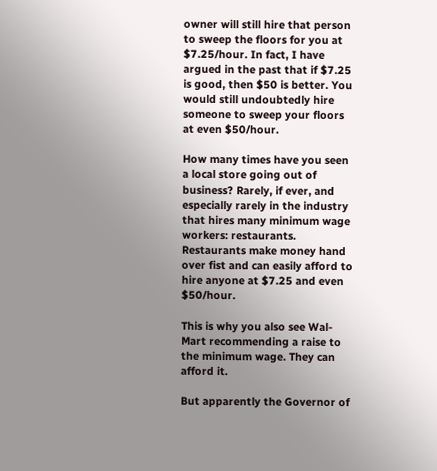owner will still hire that person to sweep the floors for you at $7.25/hour. In fact, I have argued in the past that if $7.25 is good, then $50 is better. You would still undoubtedly hire someone to sweep your floors at even $50/hour.

How many times have you seen a local store going out of business? Rarely, if ever, and especially rarely in the industry that hires many minimum wage workers: restaurants. Restaurants make money hand over fist and can easily afford to hire anyone at $7.25 and even $50/hour.

This is why you also see Wal-Mart recommending a raise to the minimum wage. They can afford it.

But apparently the Governor of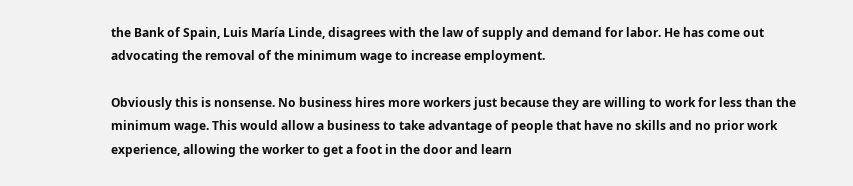the Bank of Spain, Luis María Linde, disagrees with the law of supply and demand for labor. He has come out advocating the removal of the minimum wage to increase employment.

Obviously this is nonsense. No business hires more workers just because they are willing to work for less than the minimum wage. This would allow a business to take advantage of people that have no skills and no prior work experience, allowing the worker to get a foot in the door and learn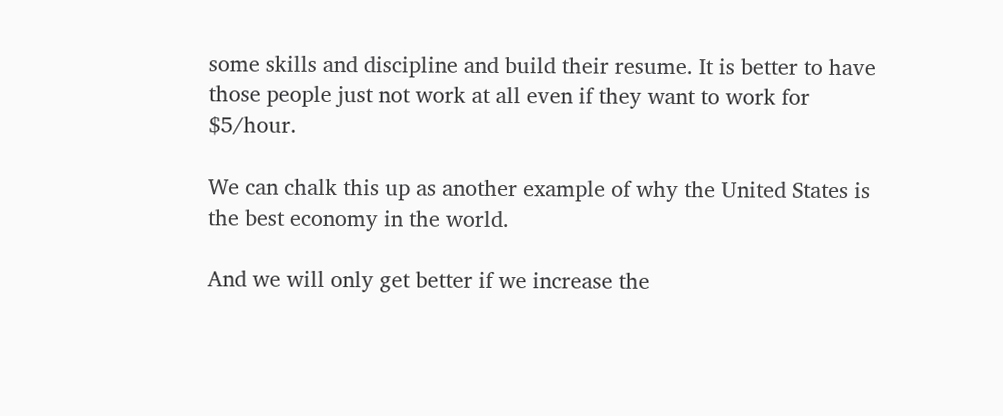some skills and discipline and build their resume. It is better to have those people just not work at all even if they want to work for $5/hour.

We can chalk this up as another example of why the United States is the best economy in the world.

And we will only get better if we increase the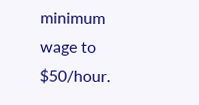minimum wage to $50/hour.